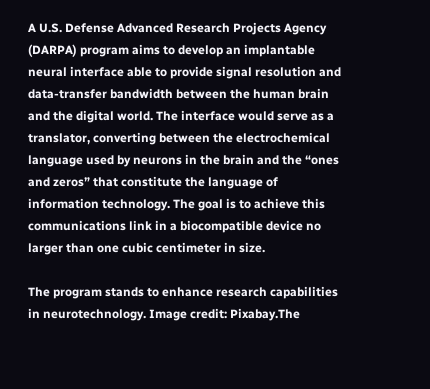A U.S. Defense Advanced Research Projects Agency (DARPA) program aims to develop an implantable neural interface able to provide signal resolution and data-transfer bandwidth between the human brain and the digital world. The interface would serve as a translator, converting between the electrochemical language used by neurons in the brain and the “ones and zeros” that constitute the language of information technology. The goal is to achieve this communications link in a biocompatible device no larger than one cubic centimeter in size.

The program stands to enhance research capabilities in neurotechnology. Image credit: Pixabay.The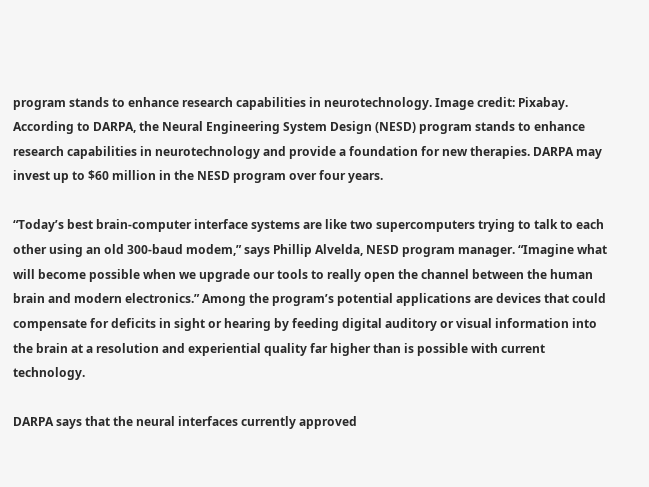program stands to enhance research capabilities in neurotechnology. Image credit: Pixabay. According to DARPA, the Neural Engineering System Design (NESD) program stands to enhance research capabilities in neurotechnology and provide a foundation for new therapies. DARPA may invest up to $60 million in the NESD program over four years.

“Today’s best brain-computer interface systems are like two supercomputers trying to talk to each other using an old 300-baud modem,” says Phillip Alvelda, NESD program manager. “Imagine what will become possible when we upgrade our tools to really open the channel between the human brain and modern electronics.” Among the program’s potential applications are devices that could compensate for deficits in sight or hearing by feeding digital auditory or visual information into the brain at a resolution and experiential quality far higher than is possible with current technology.

DARPA says that the neural interfaces currently approved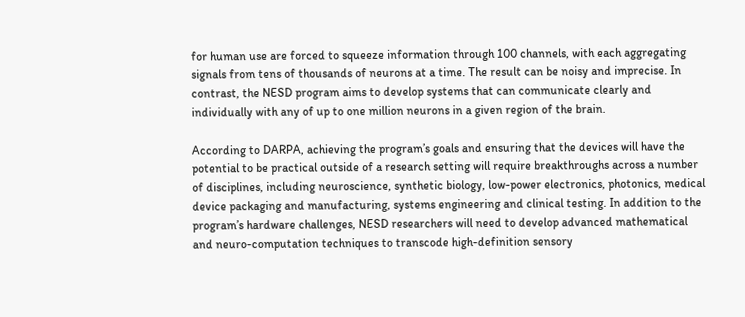for human use are forced to squeeze information through 100 channels, with each aggregating signals from tens of thousands of neurons at a time. The result can be noisy and imprecise. In contrast, the NESD program aims to develop systems that can communicate clearly and individually with any of up to one million neurons in a given region of the brain.

According to DARPA, achieving the program’s goals and ensuring that the devices will have the potential to be practical outside of a research setting will require breakthroughs across a number of disciplines, including neuroscience, synthetic biology, low-power electronics, photonics, medical device packaging and manufacturing, systems engineering and clinical testing. In addition to the program’s hardware challenges, NESD researchers will need to develop advanced mathematical and neuro-computation techniques to transcode high-definition sensory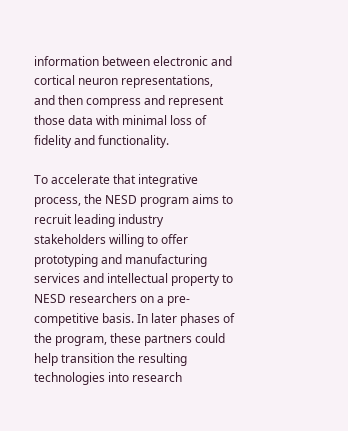information between electronic and cortical neuron representations, and then compress and represent those data with minimal loss of fidelity and functionality.

To accelerate that integrative process, the NESD program aims to recruit leading industry stakeholders willing to offer prototyping and manufacturing services and intellectual property to NESD researchers on a pre-competitive basis. In later phases of the program, these partners could help transition the resulting technologies into research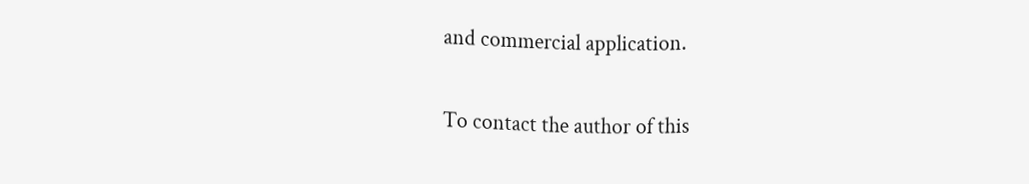and commercial application.

To contact the author of this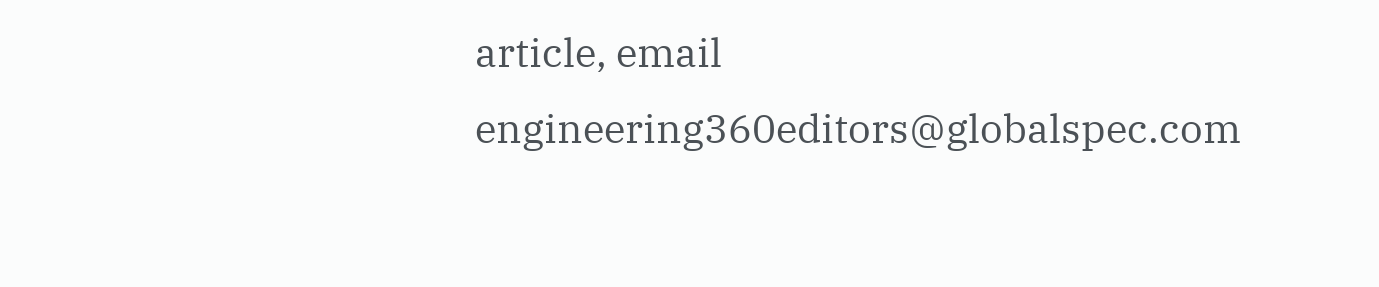article, email engineering360editors@globalspec.com